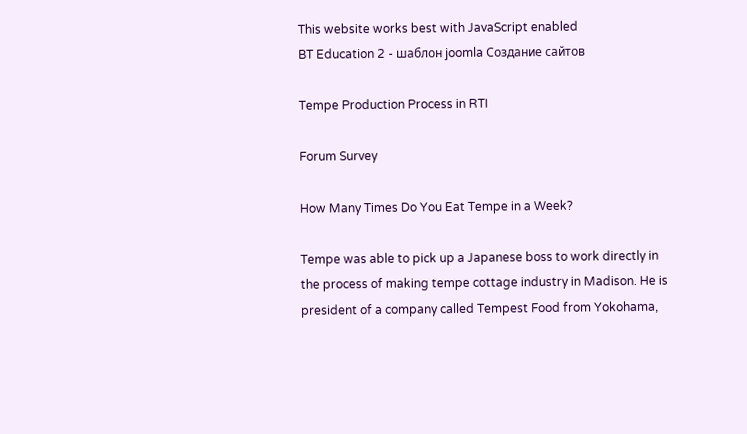This website works best with JavaScript enabled
BT Education 2 - шаблон joomla Создание сайтов

Tempe Production Process in RTI

Forum Survey

How Many Times Do You Eat Tempe in a Week?

Tempe was able to pick up a Japanese boss to work directly in the process of making tempe cottage industry in Madison. He is president of a company called Tempest Food from Yokohama,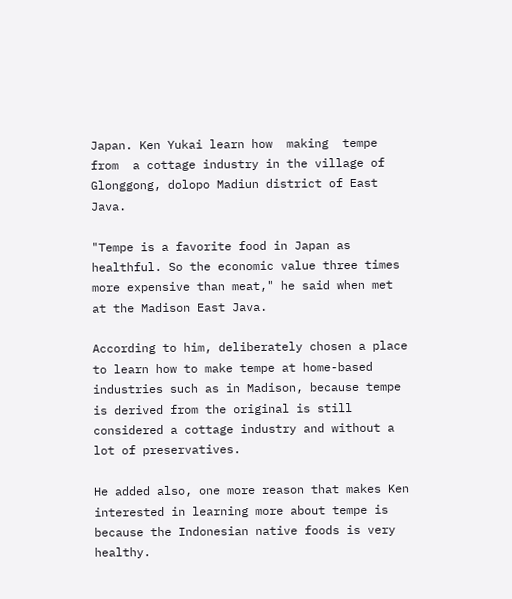Japan. Ken Yukai learn how  making  tempe from  a cottage industry in the village of Glonggong, dolopo Madiun district of East Java.

"Tempe is a favorite food in Japan as healthful. So the economic value three times more expensive than meat," he said when met at the Madison East Java.

According to him, deliberately chosen a place to learn how to make tempe at home-based industries such as in Madison, because tempe is derived from the original is still considered a cottage industry and without a lot of preservatives.

He added also, one more reason that makes Ken interested in learning more about tempe is because the Indonesian native foods is very healthy.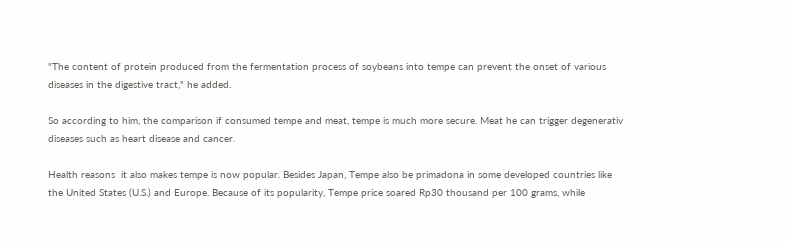"The content of protein produced from the fermentation process of soybeans into tempe can prevent the onset of various diseases in the digestive tract," he added.

So according to him, the comparison if consumed tempe and meat, tempe is much more secure. Meat he can trigger degenerativ diseases such as heart disease and cancer.

Health reasons  it also makes tempe is now popular. Besides Japan, Tempe also be primadona in some developed countries like the United States (U.S.) and Europe. Because of its popularity, Tempe price soared Rp30 thousand per 100 grams, while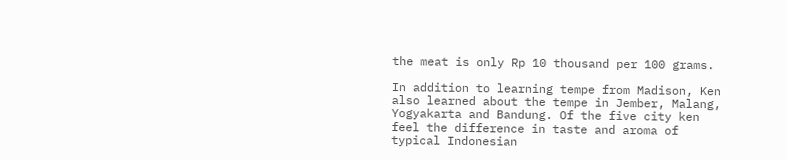the meat is only Rp 10 thousand per 100 grams.

In addition to learning tempe from Madison, Ken also learned about the tempe in Jember, Malang, Yogyakarta and Bandung. Of the five city ken feel the difference in taste and aroma of typical Indonesian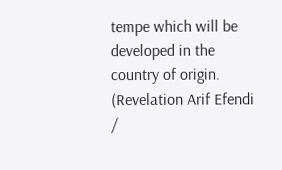tempe which will be developed in the country of origin. (Revelation Arif Efendi /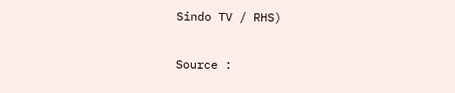Sindo TV / RHS)

Source :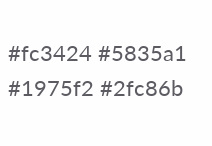#fc3424 #5835a1 #1975f2 #2fc86b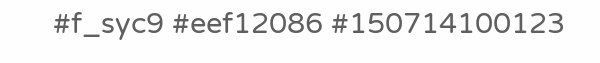#f_syc9 #eef12086 #150714100123